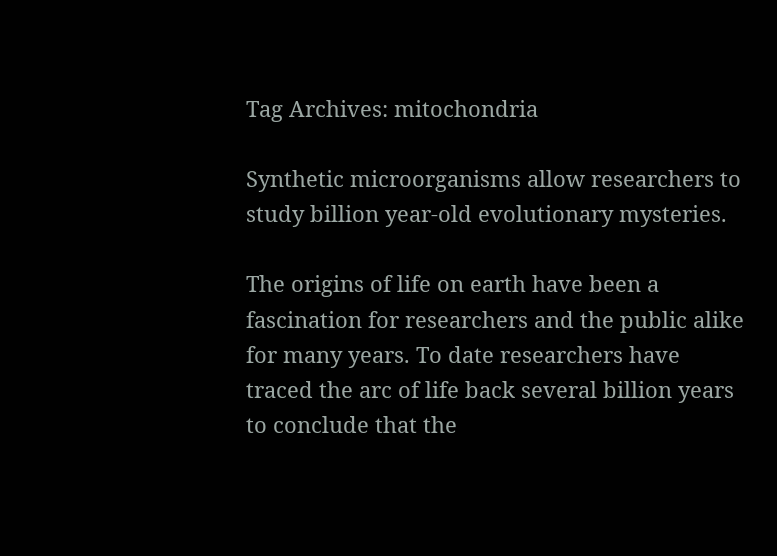Tag Archives: mitochondria

Synthetic microorganisms allow researchers to study billion year-old evolutionary mysteries.

The origins of life on earth have been a fascination for researchers and the public alike for many years. To date researchers have traced the arc of life back several billion years to conclude that the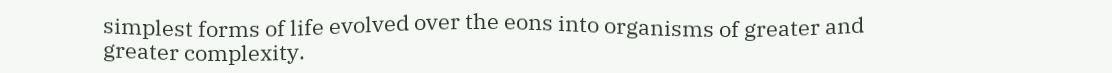simplest forms of life evolved over the eons into organisms of greater and greater complexity.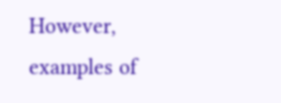However, examples of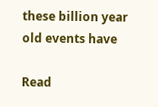these billion year old events have

Read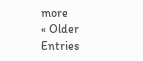more
« Older Entries